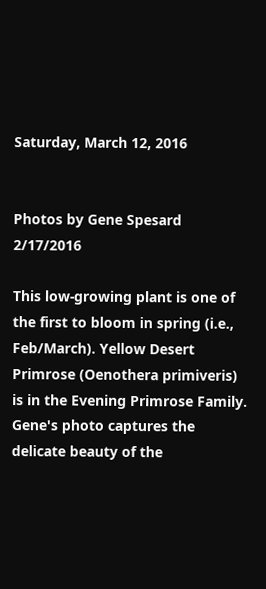Saturday, March 12, 2016


Photos by Gene Spesard 2/17/2016

This low-growing plant is one of the first to bloom in spring (i.e., Feb/March). Yellow Desert Primrose (Oenothera primiveris) is in the Evening Primrose Family. Gene's photo captures the delicate beauty of the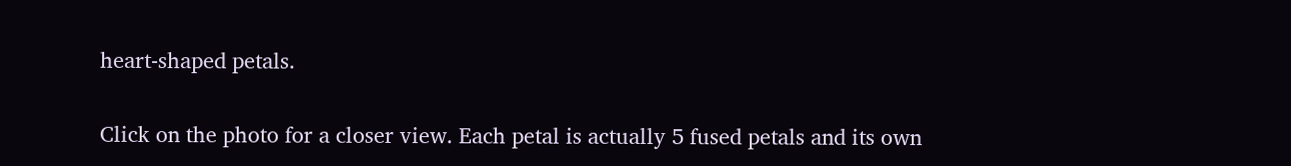heart-shaped petals.

Click on the photo for a closer view. Each petal is actually 5 fused petals and its own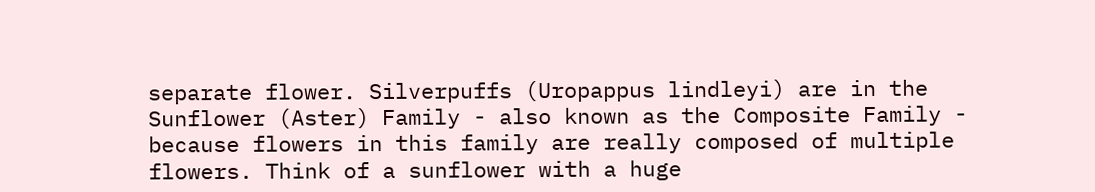separate flower. Silverpuffs (Uropappus lindleyi) are in the Sunflower (Aster) Family - also known as the Composite Family - because flowers in this family are really composed of multiple flowers. Think of a sunflower with a huge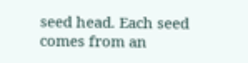seed head. Each seed comes from an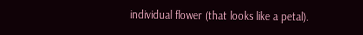individual flower (that looks like a petal).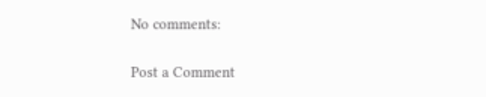No comments:

Post a Comment